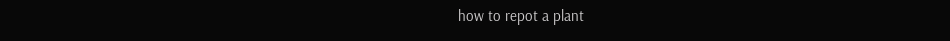how to repot a plant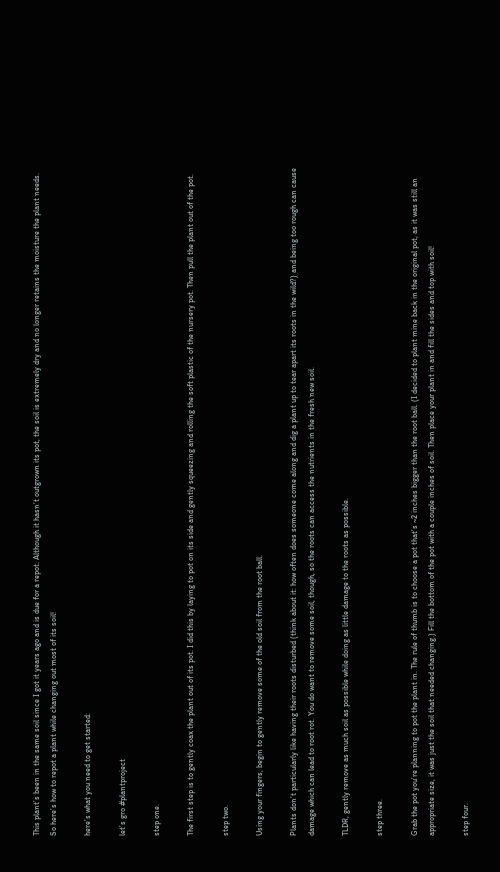This plant’s been in the same soil since I got it years ago and is due for a repot. Although it hasn’t outgrown its pot, the soil is extremely dry and no longer retains the moisture the plant needs. So here’s how to repot a plant while changing out most of its soil!

here’s what you need to get started:

let’s gro #plantproject

step one.

The first step is to gently coax the plant out of its pot. I did this by laying to pot on its side and gently squeezing and rolling the soft plastic of the nursery pot. Then pull the plant out of the pot.

step two.

Using your fingers, begin to gently remove some of the old soil from the root ball.

Plants don’t particularly like having their roots disturbed (think about it: how often does someone come along and dig a plant up to tear apart its roots in the wild?) and being too rough can cause damage which can lead to root rot. You do want to remove some soil, though, so the roots can access the nutrients in the fresh new soil.

TLDR, gently remove as much soil as possible while doing as little damage to the roots as possible.

step three.

Grab the pot you’re planning to pot the plant in. The rule of thumb is to choose a pot that’s ~2 inches bigger than the root ball. (I decided to plant mine back in the original pot, as it was still an appropriate size, it was just the soil that needed changing.) Fill the bottom of the pot with a couple inches of soil. Then place your plant in and fill the sides and top with soil!

step four.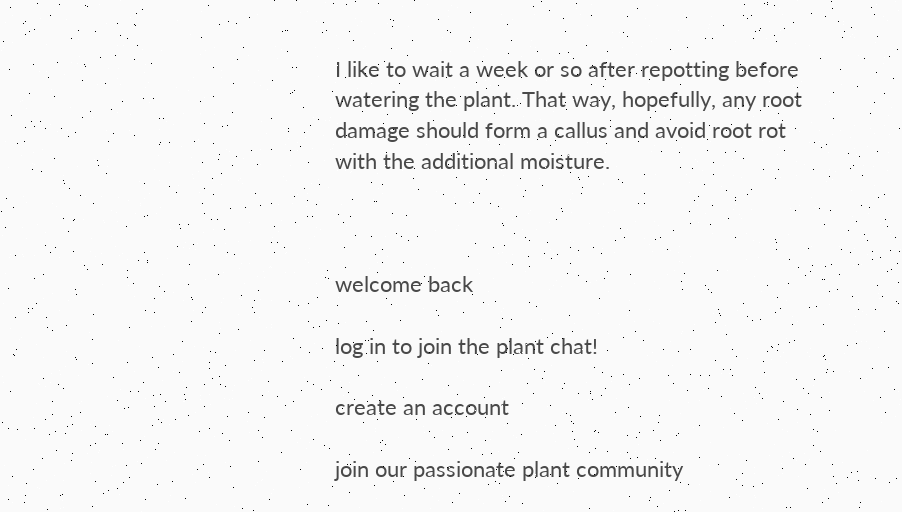I like to wait a week or so after repotting before watering the plant. That way, hopefully, any root damage should form a callus and avoid root rot with the additional moisture.



welcome back

log in to join the plant chat!

create an account

join our passionate plant community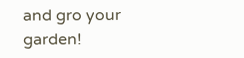and gro your garden!